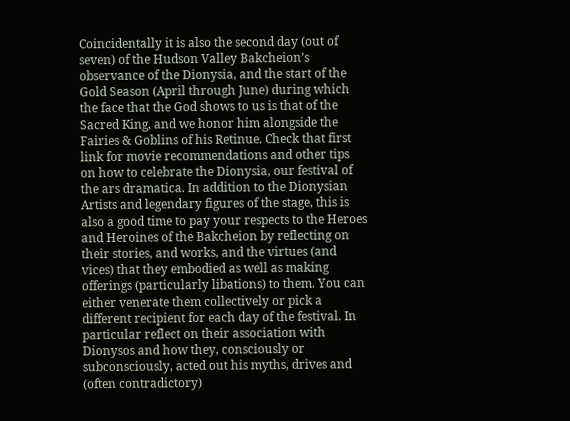Coincidentally it is also the second day (out of seven) of the Hudson Valley Bakcheion’s observance of the Dionysia, and the start of the Gold Season (April through June) during which the face that the God shows to us is that of the Sacred King, and we honor him alongside the Fairies & Goblins of his Retinue. Check that first link for movie recommendations and other tips on how to celebrate the Dionysia, our festival of the ars dramatica. In addition to the Dionysian Artists and legendary figures of the stage, this is also a good time to pay your respects to the Heroes and Heroines of the Bakcheion by reflecting on their stories, and works, and the virtues (and vices) that they embodied as well as making offerings (particularly libations) to them. You can either venerate them collectively or pick a different recipient for each day of the festival. In particular reflect on their association with Dionysos and how they, consciously or subconsciously, acted out his myths, drives and (often contradictory)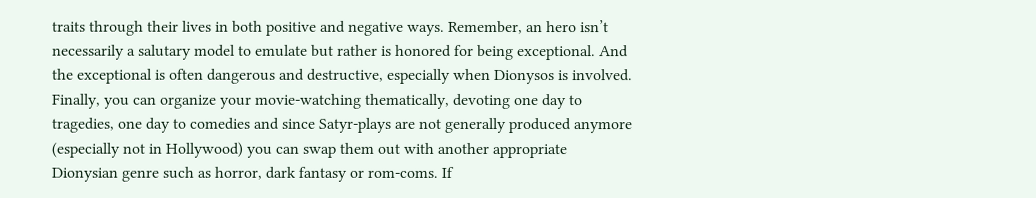traits through their lives in both positive and negative ways. Remember, an hero isn’t necessarily a salutary model to emulate but rather is honored for being exceptional. And the exceptional is often dangerous and destructive, especially when Dionysos is involved. Finally, you can organize your movie-watching thematically, devoting one day to tragedies, one day to comedies and since Satyr-plays are not generally produced anymore (especially not in Hollywood) you can swap them out with another appropriate Dionysian genre such as horror, dark fantasy or rom-coms. If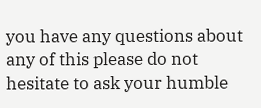you have any questions about any of this please do not hesitate to ask your humble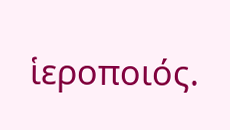ἱεροποιός.